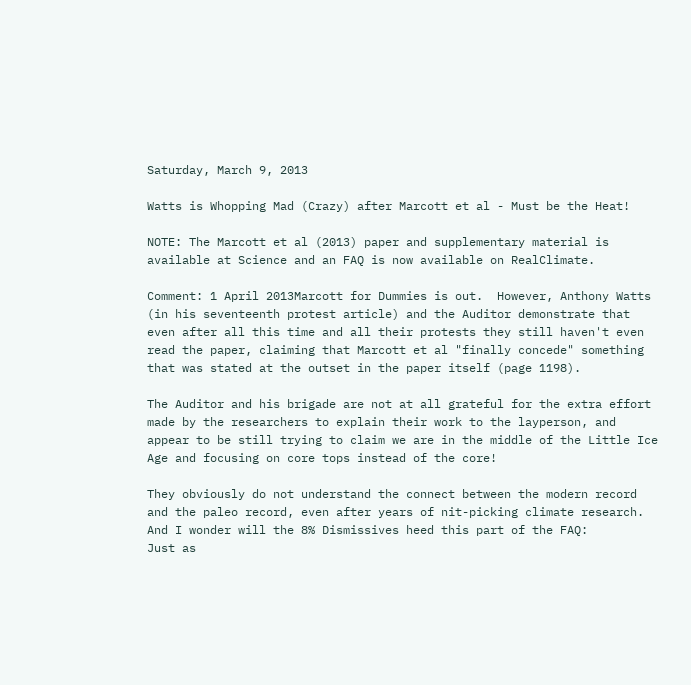Saturday, March 9, 2013

Watts is Whopping Mad (Crazy) after Marcott et al - Must be the Heat!

NOTE: The Marcott et al (2013) paper and supplementary material is available at Science and an FAQ is now available on RealClimate.

Comment: 1 April 2013Marcott for Dummies is out.  However, Anthony Watts (in his seventeenth protest article) and the Auditor demonstrate that even after all this time and all their protests they still haven't even read the paper, claiming that Marcott et al "finally concede" something that was stated at the outset in the paper itself (page 1198).

The Auditor and his brigade are not at all grateful for the extra effort made by the researchers to explain their work to the layperson, and appear to be still trying to claim we are in the middle of the Little Ice Age and focusing on core tops instead of the core!

They obviously do not understand the connect between the modern record and the paleo record, even after years of nit-picking climate research.  And I wonder will the 8% Dismissives heed this part of the FAQ:
Just as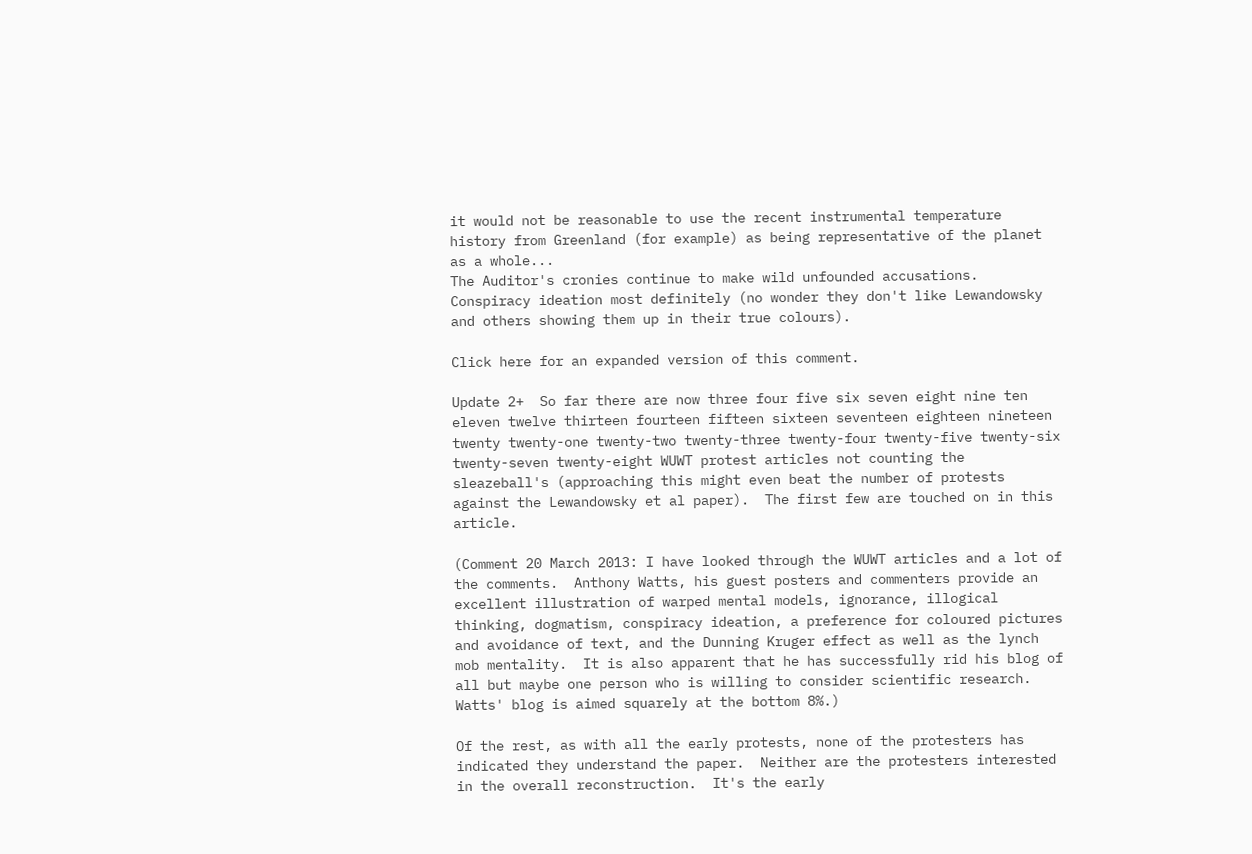it would not be reasonable to use the recent instrumental temperature history from Greenland (for example) as being representative of the planet as a whole...
The Auditor's cronies continue to make wild unfounded accusations. Conspiracy ideation most definitely (no wonder they don't like Lewandowsky and others showing them up in their true colours).

Click here for an expanded version of this comment.

Update 2+  So far there are now three four five six seven eight nine ten eleven twelve thirteen fourteen fifteen sixteen seventeen eighteen nineteen twenty twenty-one twenty-two twenty-three twenty-four twenty-five twenty-six twenty-seven twenty-eight WUWT protest articles not counting the sleazeball's (approaching this might even beat the number of protests against the Lewandowsky et al paper).  The first few are touched on in this article.

(Comment 20 March 2013: I have looked through the WUWT articles and a lot of the comments.  Anthony Watts, his guest posters and commenters provide an excellent illustration of warped mental models, ignorance, illogical thinking, dogmatism, conspiracy ideation, a preference for coloured pictures and avoidance of text, and the Dunning Kruger effect as well as the lynch mob mentality.  It is also apparent that he has successfully rid his blog of all but maybe one person who is willing to consider scientific research.  Watts' blog is aimed squarely at the bottom 8%.)

Of the rest, as with all the early protests, none of the protesters has indicated they understand the paper.  Neither are the protesters interested in the overall reconstruction.  It's the early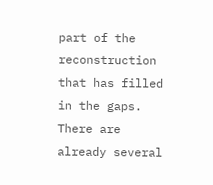part of the reconstruction that has filled in the gaps.  There are already several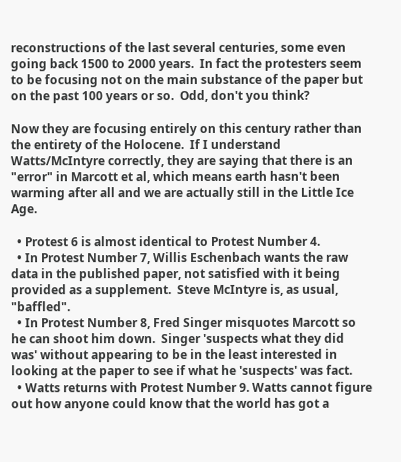reconstructions of the last several centuries, some even going back 1500 to 2000 years.  In fact the protesters seem to be focusing not on the main substance of the paper but on the past 100 years or so.  Odd, don't you think?

Now they are focusing entirely on this century rather than the entirety of the Holocene.  If I understand Watts/McIntyre correctly, they are saying that there is an "error" in Marcott et al, which means earth hasn't been warming after all and we are actually still in the Little Ice Age.

  • Protest 6 is almost identical to Protest Number 4.
  • In Protest Number 7, Willis Eschenbach wants the raw data in the published paper, not satisfied with it being provided as a supplement.  Steve McIntyre is, as usual, "baffled".
  • In Protest Number 8, Fred Singer misquotes Marcott so he can shoot him down.  Singer 'suspects what they did was' without appearing to be in the least interested in looking at the paper to see if what he 'suspects' was fact.
  • Watts returns with Protest Number 9. Watts cannot figure out how anyone could know that the world has got a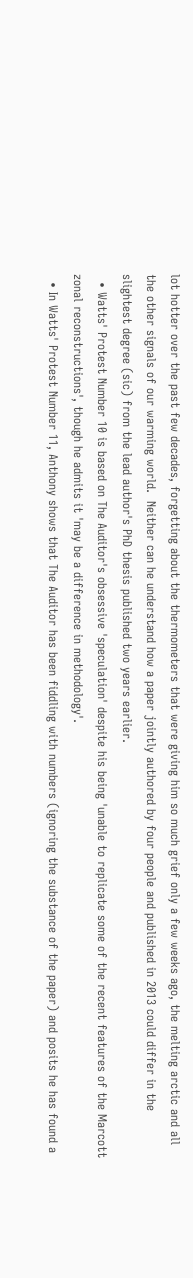lot hotter over the past few decades, forgetting about the thermometers that were giving him so much grief only a few weeks ago, the melting arctic and all the other signals of our warming world.  Neither can he understand how a paper jointly authored by four people and published in 2013 could differ in the slightest degree (sic) from the lead author's PhD thesis published two years earlier.
  • Watts' Protest Number 10 is based on The Auditor's obsessive 'speculation' despite his being 'unable to replicate some of the recent features of the Marcott zonal reconstructions', though he admits it 'may be a difference in methodology'.
  • In Watts' Protest Number 11, Anthony shows that The Auditor has been fiddling with numbers (ignoring the substance of the paper) and posits he has found a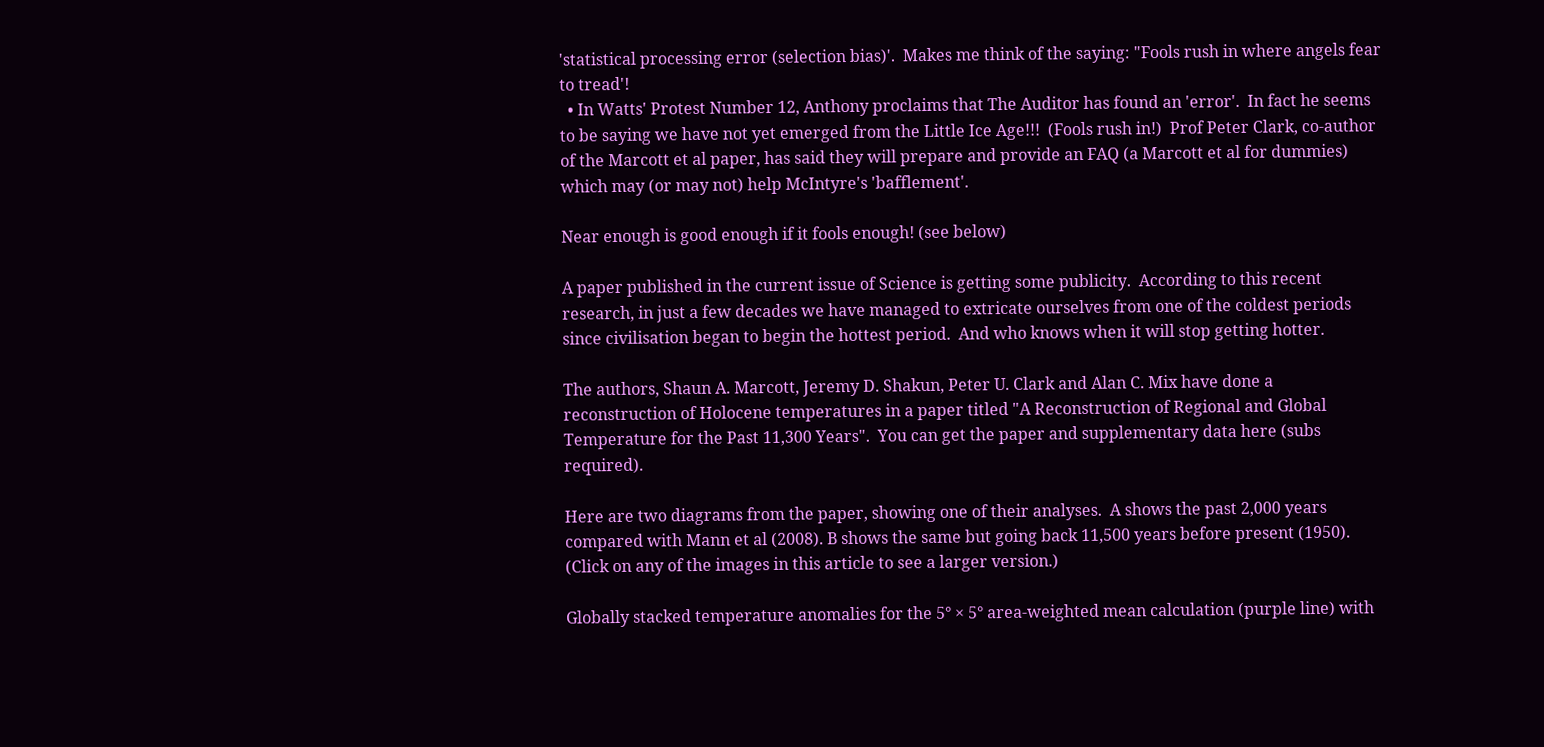'statistical processing error (selection bias)'.  Makes me think of the saying: "Fools rush in where angels fear to tread'!
  • In Watts' Protest Number 12, Anthony proclaims that The Auditor has found an 'error'.  In fact he seems to be saying we have not yet emerged from the Little Ice Age!!!  (Fools rush in!)  Prof Peter Clark, co-author of the Marcott et al paper, has said they will prepare and provide an FAQ (a Marcott et al for dummies) which may (or may not) help McIntyre's 'bafflement'.

Near enough is good enough if it fools enough! (see below)

A paper published in the current issue of Science is getting some publicity.  According to this recent research, in just a few decades we have managed to extricate ourselves from one of the coldest periods since civilisation began to begin the hottest period.  And who knows when it will stop getting hotter.

The authors, Shaun A. Marcott, Jeremy D. Shakun, Peter U. Clark and Alan C. Mix have done a reconstruction of Holocene temperatures in a paper titled "A Reconstruction of Regional and Global Temperature for the Past 11,300 Years".  You can get the paper and supplementary data here (subs required).

Here are two diagrams from the paper, showing one of their analyses.  A shows the past 2,000 years compared with Mann et al (2008). B shows the same but going back 11,500 years before present (1950). (Click on any of the images in this article to see a larger version.)

Globally stacked temperature anomalies for the 5° × 5° area-weighted mean calculation (purple line) with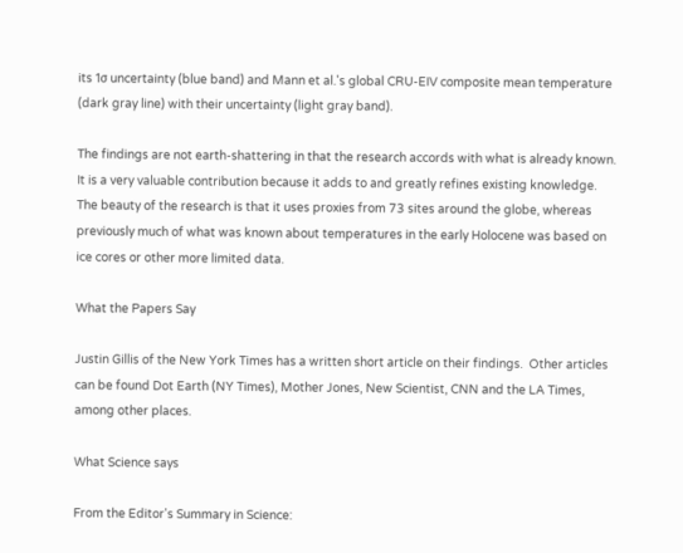its 1σ uncertainty (blue band) and Mann et al.'s global CRU-EIV composite mean temperature (dark gray line) with their uncertainty (light gray band).

The findings are not earth-shattering in that the research accords with what is already known.  It is a very valuable contribution because it adds to and greatly refines existing knowledge.  The beauty of the research is that it uses proxies from 73 sites around the globe, whereas previously much of what was known about temperatures in the early Holocene was based on ice cores or other more limited data.

What the Papers Say

Justin Gillis of the New York Times has a written short article on their findings.  Other articles can be found Dot Earth (NY Times), Mother Jones, New Scientist, CNN and the LA Times, among other places.

What Science says

From the Editor's Summary in Science: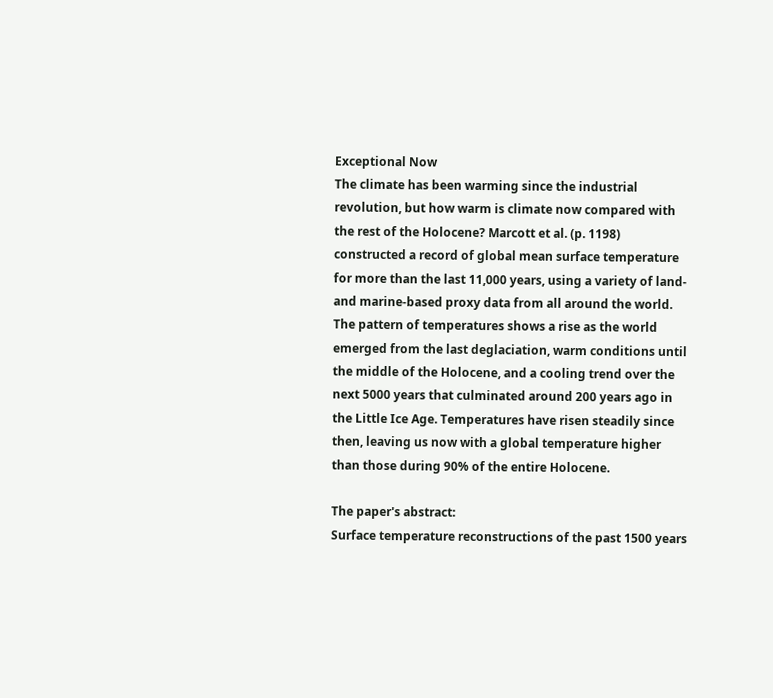Exceptional Now
The climate has been warming since the industrial revolution, but how warm is climate now compared with the rest of the Holocene? Marcott et al. (p. 1198) constructed a record of global mean surface temperature for more than the last 11,000 years, using a variety of land- and marine-based proxy data from all around the world. The pattern of temperatures shows a rise as the world emerged from the last deglaciation, warm conditions until the middle of the Holocene, and a cooling trend over the next 5000 years that culminated around 200 years ago in the Little Ice Age. Temperatures have risen steadily since then, leaving us now with a global temperature higher than those during 90% of the entire Holocene.

The paper's abstract:
Surface temperature reconstructions of the past 1500 years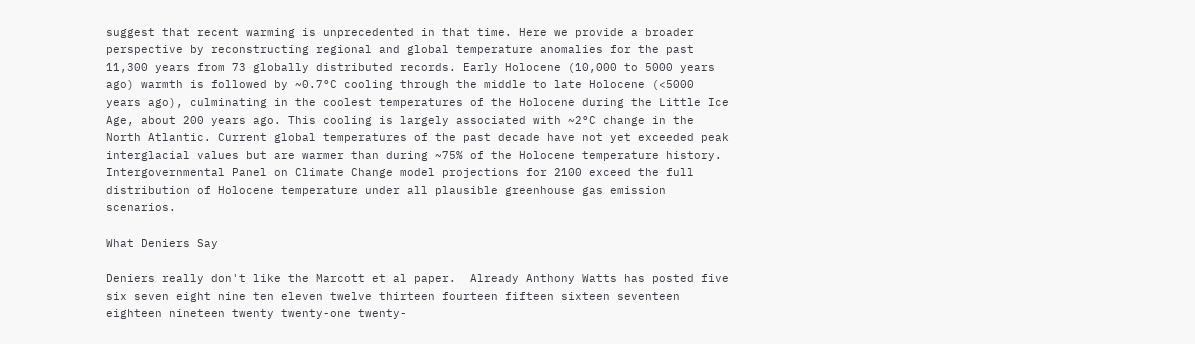suggest that recent warming is unprecedented in that time. Here we provide a broader perspective by reconstructing regional and global temperature anomalies for the past 11,300 years from 73 globally distributed records. Early Holocene (10,000 to 5000 years ago) warmth is followed by ~0.7°C cooling through the middle to late Holocene (<5000 years ago), culminating in the coolest temperatures of the Holocene during the Little Ice Age, about 200 years ago. This cooling is largely associated with ~2°C change in the North Atlantic. Current global temperatures of the past decade have not yet exceeded peak interglacial values but are warmer than during ~75% of the Holocene temperature history. Intergovernmental Panel on Climate Change model projections for 2100 exceed the full distribution of Holocene temperature under all plausible greenhouse gas emission scenarios.

What Deniers Say

Deniers really don't like the Marcott et al paper.  Already Anthony Watts has posted five six seven eight nine ten eleven twelve thirteen fourteen fifteen sixteen seventeen eighteen nineteen twenty twenty-one twenty-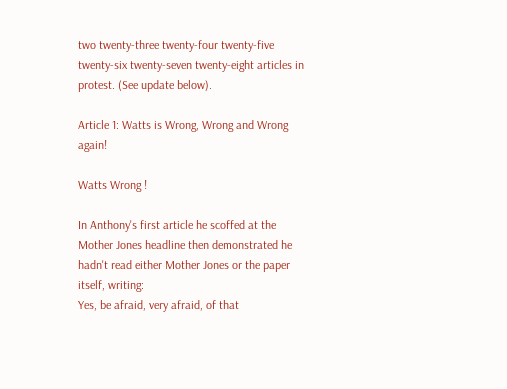two twenty-three twenty-four twenty-five twenty-six twenty-seven twenty-eight articles in protest. (See update below).

Article 1: Watts is Wrong, Wrong and Wrong again!

Watts Wrong !

In Anthony's first article he scoffed at the Mother Jones headline then demonstrated he hadn't read either Mother Jones or the paper itself, writing:
Yes, be afraid, very afraid, of that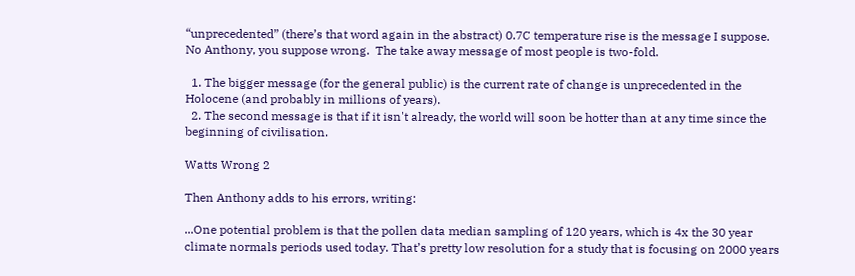“unprecedented” (there’s that word again in the abstract) 0.7C temperature rise is the message I suppose.
No Anthony, you suppose wrong.  The take away message of most people is two-fold.

  1. The bigger message (for the general public) is the current rate of change is unprecedented in the Holocene (and probably in millions of years).
  2. The second message is that if it isn't already, the world will soon be hotter than at any time since the beginning of civilisation.

Watts Wrong 2

Then Anthony adds to his errors, writing:

...One potential problem is that the pollen data median sampling of 120 years, which is 4x the 30 year climate normals periods used today. That’s pretty low resolution for a study that is focusing on 2000 years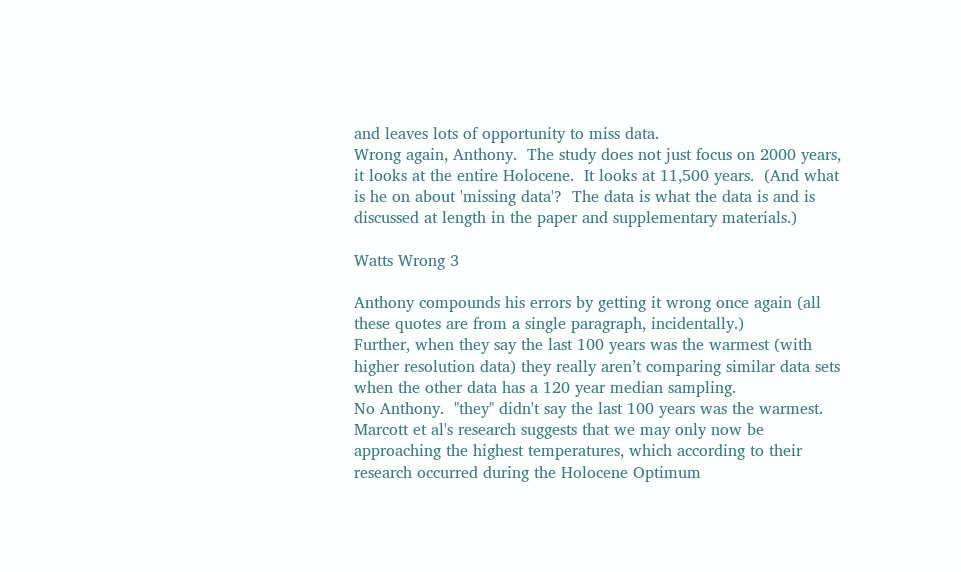and leaves lots of opportunity to miss data.
Wrong again, Anthony.  The study does not just focus on 2000 years, it looks at the entire Holocene.  It looks at 11,500 years.  (And what is he on about 'missing data'?  The data is what the data is and is discussed at length in the paper and supplementary materials.)

Watts Wrong 3

Anthony compounds his errors by getting it wrong once again (all these quotes are from a single paragraph, incidentally.)
Further, when they say the last 100 years was the warmest (with higher resolution data) they really aren’t comparing similar data sets when the other data has a 120 year median sampling.
No Anthony.  "they" didn't say the last 100 years was the warmest.  Marcott et al's research suggests that we may only now be approaching the highest temperatures, which according to their research occurred during the Holocene Optimum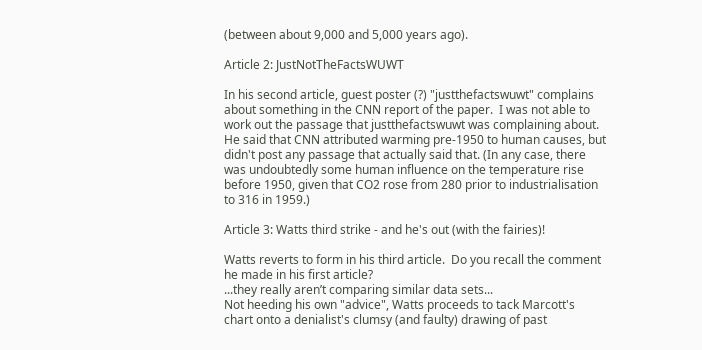(between about 9,000 and 5,000 years ago).

Article 2: JustNotTheFactsWUWT

In his second article, guest poster (?) "justthefactswuwt" complains about something in the CNN report of the paper.  I was not able to work out the passage that justthefactswuwt was complaining about.  He said that CNN attributed warming pre-1950 to human causes, but didn't post any passage that actually said that. (In any case, there was undoubtedly some human influence on the temperature rise before 1950, given that CO2 rose from 280 prior to industrialisation to 316 in 1959.)

Article 3: Watts third strike - and he's out (with the fairies)!

Watts reverts to form in his third article.  Do you recall the comment he made in his first article?
...they really aren’t comparing similar data sets...
Not heeding his own "advice", Watts proceeds to tack Marcott's chart onto a denialist's clumsy (and faulty) drawing of past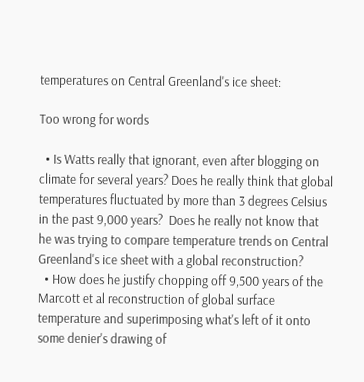temperatures on Central Greenland's ice sheet:

Too wrong for words

  • Is Watts really that ignorant, even after blogging on climate for several years? Does he really think that global temperatures fluctuated by more than 3 degrees Celsius in the past 9,000 years?  Does he really not know that he was trying to compare temperature trends on Central Greenland's ice sheet with a global reconstruction?
  • How does he justify chopping off 9,500 years of the Marcott et al reconstruction of global surface temperature and superimposing what's left of it onto some denier's drawing of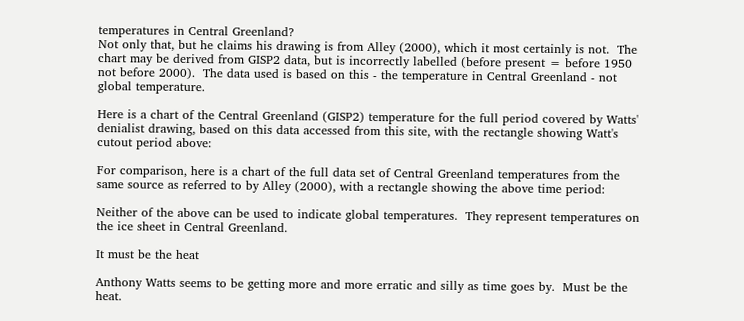temperatures in Central Greenland?
Not only that, but he claims his drawing is from Alley (2000), which it most certainly is not.  The chart may be derived from GISP2 data, but is incorrectly labelled (before present = before 1950 not before 2000).  The data used is based on this - the temperature in Central Greenland - not global temperature.

Here is a chart of the Central Greenland (GISP2) temperature for the full period covered by Watts' denialist drawing, based on this data accessed from this site, with the rectangle showing Watt's cutout period above:

For comparison, here is a chart of the full data set of Central Greenland temperatures from the same source as referred to by Alley (2000), with a rectangle showing the above time period:

Neither of the above can be used to indicate global temperatures.  They represent temperatures on the ice sheet in Central Greenland.

It must be the heat

Anthony Watts seems to be getting more and more erratic and silly as time goes by.  Must be the heat.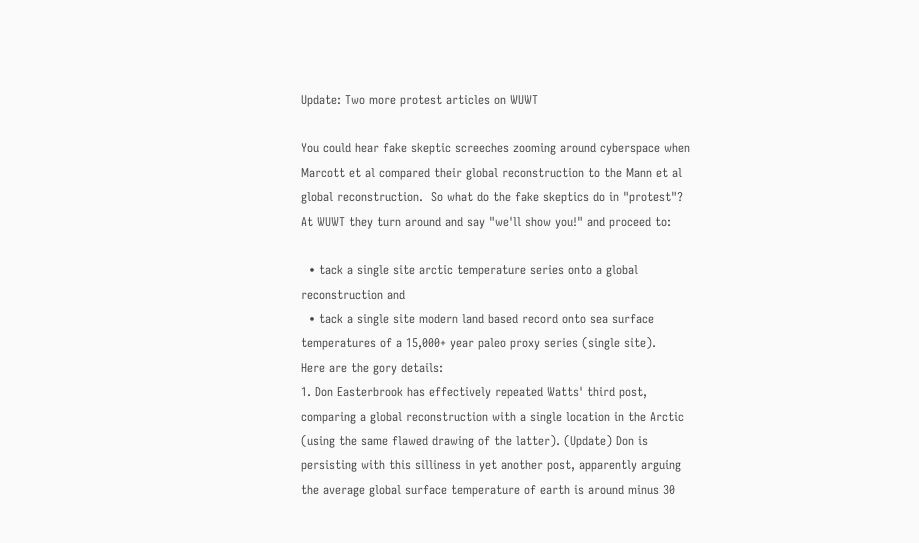Update: Two more protest articles on WUWT

You could hear fake skeptic screeches zooming around cyberspace when Marcott et al compared their global reconstruction to the Mann et al global reconstruction.  So what do the fake skeptics do in "protest"?  At WUWT they turn around and say "we'll show you!" and proceed to:

  • tack a single site arctic temperature series onto a global reconstruction and
  • tack a single site modern land based record onto sea surface temperatures of a 15,000+ year paleo proxy series (single site).
Here are the gory details:
1. Don Easterbrook has effectively repeated Watts' third post, comparing a global reconstruction with a single location in the Arctic (using the same flawed drawing of the latter). (Update) Don is persisting with this silliness in yet another post, apparently arguing the average global surface temperature of earth is around minus 30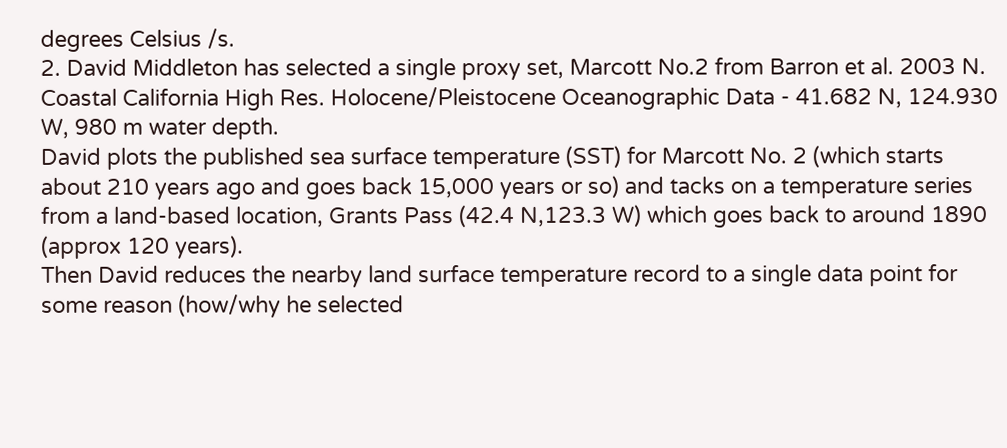degrees Celsius /s.
2. David Middleton has selected a single proxy set, Marcott No.2 from Barron et al. 2003 N. Coastal California High Res. Holocene/Pleistocene Oceanographic Data - 41.682 N, 124.930 W, 980 m water depth.
David plots the published sea surface temperature (SST) for Marcott No. 2 (which starts about 210 years ago and goes back 15,000 years or so) and tacks on a temperature series from a land-based location, Grants Pass (42.4 N,123.3 W) which goes back to around 1890 (approx 120 years).
Then David reduces the nearby land surface temperature record to a single data point for some reason (how/why he selected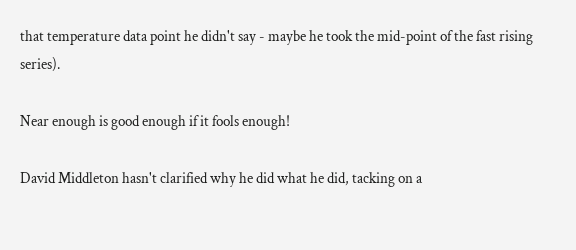that temperature data point he didn't say - maybe he took the mid-point of the fast rising series).

Near enough is good enough if it fools enough!

David Middleton hasn't clarified why he did what he did, tacking on a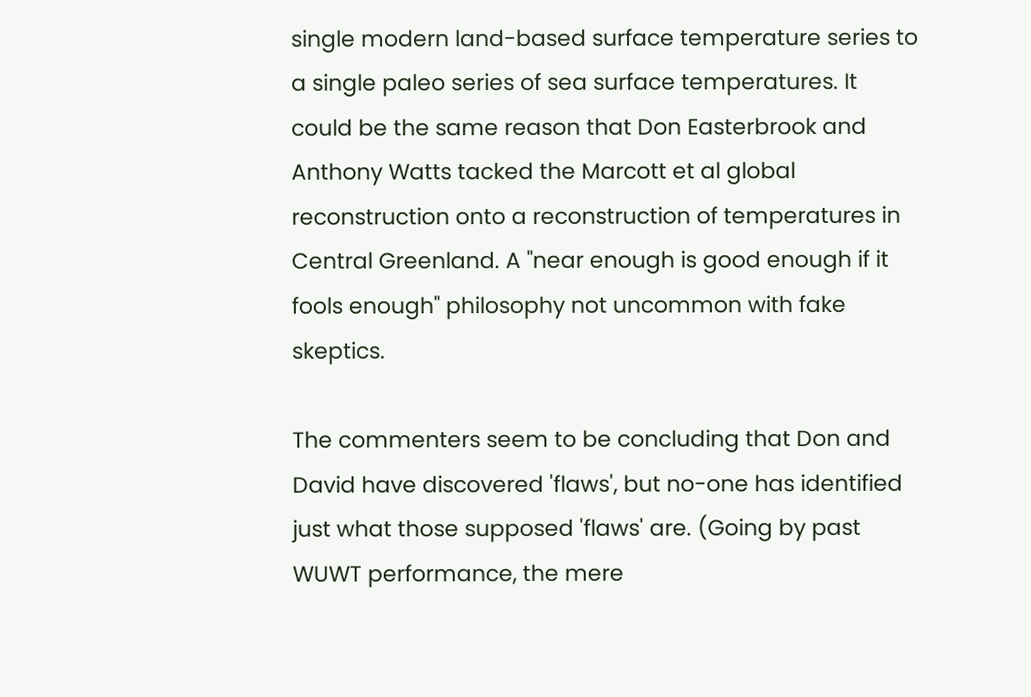single modern land-based surface temperature series to a single paleo series of sea surface temperatures. It could be the same reason that Don Easterbrook and Anthony Watts tacked the Marcott et al global reconstruction onto a reconstruction of temperatures in Central Greenland. A "near enough is good enough if it fools enough" philosophy not uncommon with fake skeptics.

The commenters seem to be concluding that Don and David have discovered 'flaws', but no-one has identified just what those supposed 'flaws' are. (Going by past WUWT performance, the mere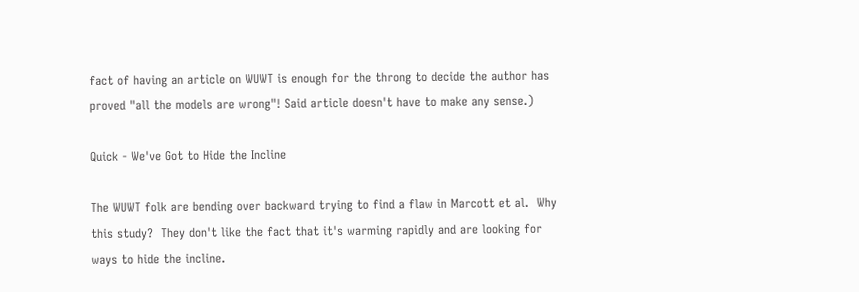fact of having an article on WUWT is enough for the throng to decide the author has proved "all the models are wrong"! Said article doesn't have to make any sense.)

Quick - We've Got to Hide the Incline

The WUWT folk are bending over backward trying to find a flaw in Marcott et al.  Why this study?  They don't like the fact that it's warming rapidly and are looking for ways to hide the incline.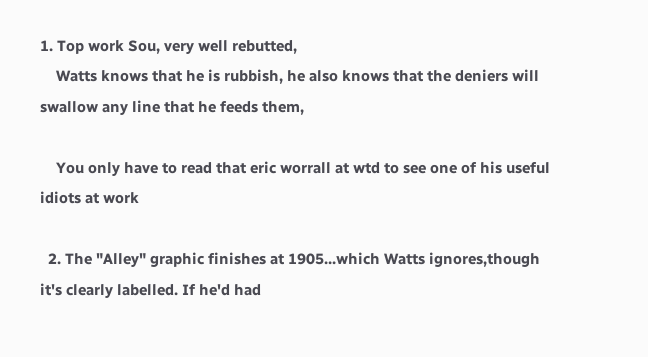1. Top work Sou, very well rebutted,
    Watts knows that he is rubbish, he also knows that the deniers will swallow any line that he feeds them,

    You only have to read that eric worrall at wtd to see one of his useful idiots at work

  2. The "Alley" graphic finishes at 1905...which Watts ignores,though it's clearly labelled. If he'd had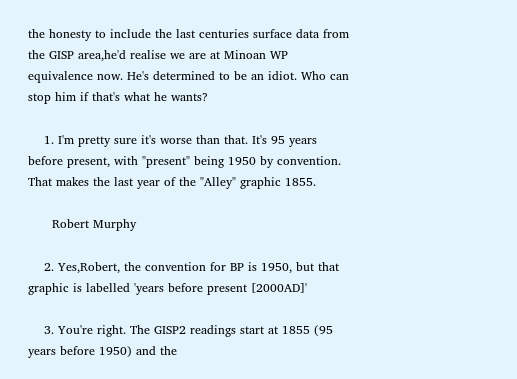the honesty to include the last centuries surface data from the GISP area,he'd realise we are at Minoan WP equivalence now. He's determined to be an idiot. Who can stop him if that's what he wants?

    1. I'm pretty sure it's worse than that. It's 95 years before present, with "present" being 1950 by convention. That makes the last year of the "Alley" graphic 1855.

      Robert Murphy

    2. Yes,Robert, the convention for BP is 1950, but that graphic is labelled 'years before present [2000AD]'

    3. You're right. The GISP2 readings start at 1855 (95 years before 1950) and the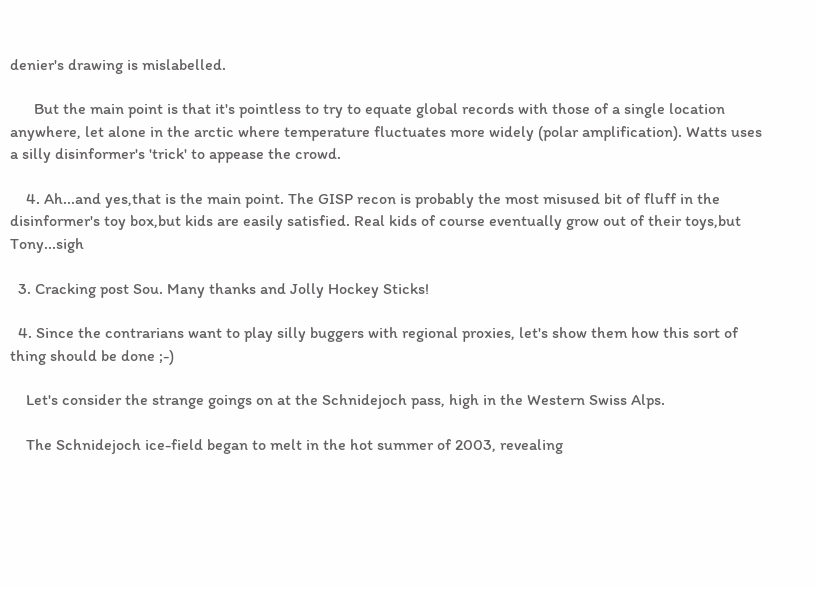denier's drawing is mislabelled.

      But the main point is that it's pointless to try to equate global records with those of a single location anywhere, let alone in the arctic where temperature fluctuates more widely (polar amplification). Watts uses a silly disinformer's 'trick' to appease the crowd.

    4. Ah...and yes,that is the main point. The GISP recon is probably the most misused bit of fluff in the disinformer's toy box,but kids are easily satisfied. Real kids of course eventually grow out of their toys,but Tony...sigh

  3. Cracking post Sou. Many thanks and Jolly Hockey Sticks!

  4. Since the contrarians want to play silly buggers with regional proxies, let's show them how this sort of thing should be done ;-)

    Let's consider the strange goings on at the Schnidejoch pass, high in the Western Swiss Alps.

    The Schnidejoch ice-field began to melt in the hot summer of 2003, revealing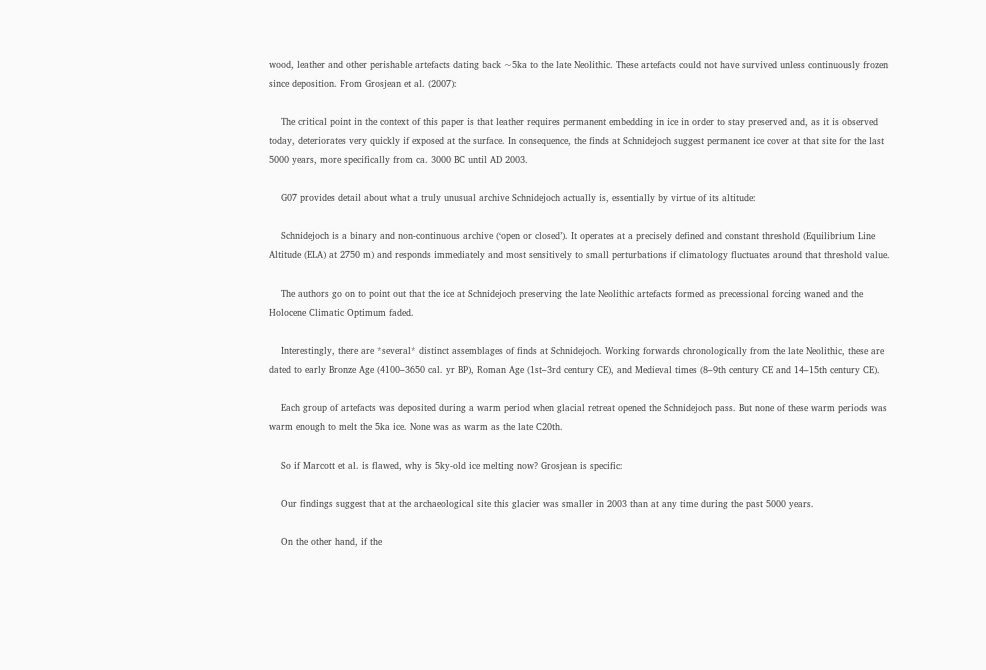wood, leather and other perishable artefacts dating back ~5ka to the late Neolithic. These artefacts could not have survived unless continuously frozen since deposition. From Grosjean et al. (2007):

    The critical point in the context of this paper is that leather requires permanent embedding in ice in order to stay preserved and, as it is observed today, deteriorates very quickly if exposed at the surface. In consequence, the finds at Schnidejoch suggest permanent ice cover at that site for the last 5000 years, more specifically from ca. 3000 BC until AD 2003.

    G07 provides detail about what a truly unusual archive Schnidejoch actually is, essentially by virtue of its altitude:

    Schnidejoch is a binary and non-continuous archive (‘open or closed’). It operates at a precisely defined and constant threshold (Equilibrium Line Altitude (ELA) at 2750 m) and responds immediately and most sensitively to small perturbations if climatology fluctuates around that threshold value.

    The authors go on to point out that the ice at Schnidejoch preserving the late Neolithic artefacts formed as precessional forcing waned and the Holocene Climatic Optimum faded.

    Interestingly, there are *several* distinct assemblages of finds at Schnidejoch. Working forwards chronologically from the late Neolithic, these are dated to early Bronze Age (4100–3650 cal. yr BP), Roman Age (1st–3rd century CE), and Medieval times (8–9th century CE and 14–15th century CE).

    Each group of artefacts was deposited during a warm period when glacial retreat opened the Schnidejoch pass. But none of these warm periods was warm enough to melt the 5ka ice. None was as warm as the late C20th.

    So if Marcott et al. is flawed, why is 5ky-old ice melting now? Grosjean is specific:

    Our findings suggest that at the archaeological site this glacier was smaller in 2003 than at any time during the past 5000 years.

    On the other hand, if the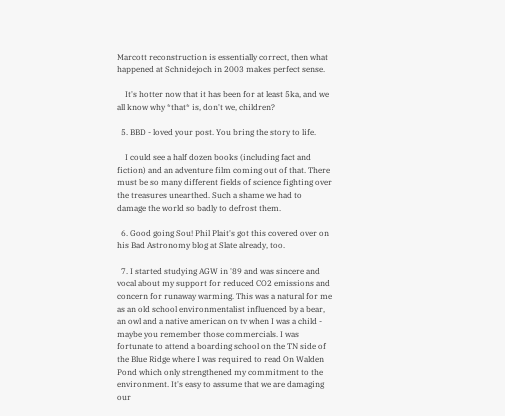Marcott reconstruction is essentially correct, then what happened at Schnidejoch in 2003 makes perfect sense.

    It's hotter now that it has been for at least 5ka, and we all know why *that* is, don't we, children?

  5. BBD - loved your post. You bring the story to life.

    I could see a half dozen books (including fact and fiction) and an adventure film coming out of that. There must be so many different fields of science fighting over the treasures unearthed. Such a shame we had to damage the world so badly to defrost them.

  6. Good going Sou! Phil Plait's got this covered over on his Bad Astronomy blog at Slate already, too.

  7. I started studying AGW in '89 and was sincere and vocal about my support for reduced CO2 emissions and concern for runaway warming. This was a natural for me as an old school environmentalist influenced by a bear, an owl and a native american on tv when I was a child - maybe you remember those commercials. I was fortunate to attend a boarding school on the TN side of the Blue Ridge where I was required to read On Walden Pond which only strengthened my commitment to the environment. It's easy to assume that we are damaging our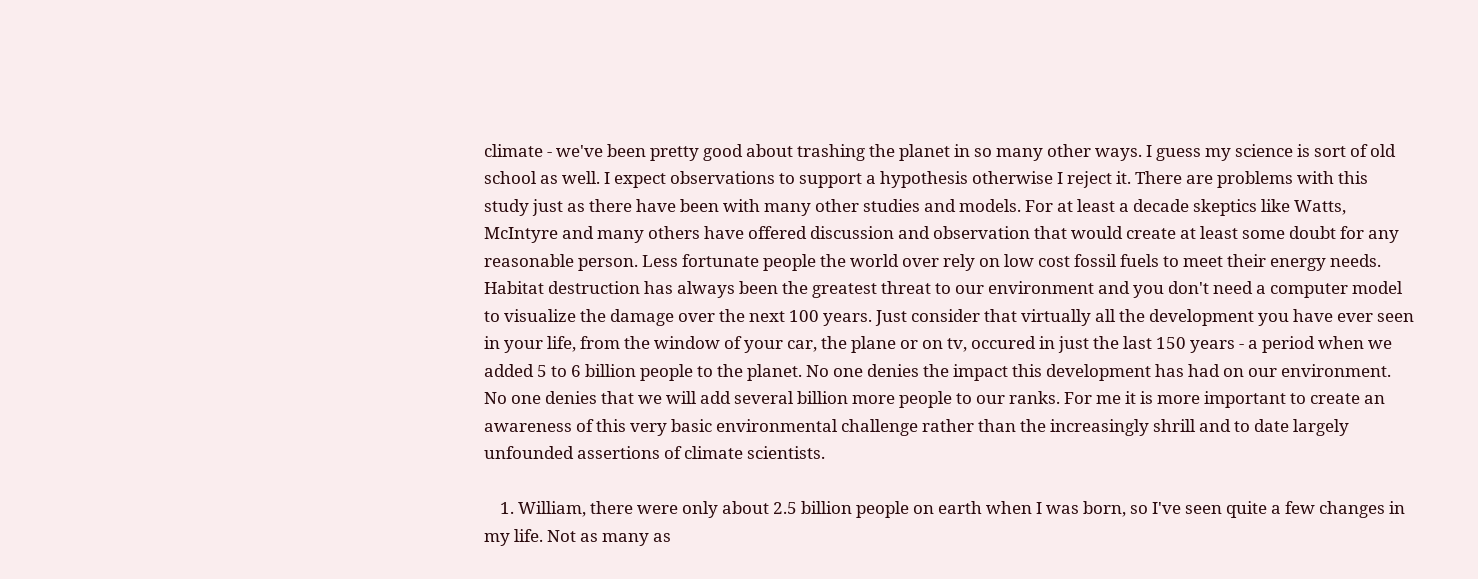climate - we've been pretty good about trashing the planet in so many other ways. I guess my science is sort of old school as well. I expect observations to support a hypothesis otherwise I reject it. There are problems with this study just as there have been with many other studies and models. For at least a decade skeptics like Watts, McIntyre and many others have offered discussion and observation that would create at least some doubt for any reasonable person. Less fortunate people the world over rely on low cost fossil fuels to meet their energy needs. Habitat destruction has always been the greatest threat to our environment and you don't need a computer model to visualize the damage over the next 100 years. Just consider that virtually all the development you have ever seen in your life, from the window of your car, the plane or on tv, occured in just the last 150 years - a period when we added 5 to 6 billion people to the planet. No one denies the impact this development has had on our environment. No one denies that we will add several billion more people to our ranks. For me it is more important to create an awareness of this very basic environmental challenge rather than the increasingly shrill and to date largely unfounded assertions of climate scientists.

    1. William, there were only about 2.5 billion people on earth when I was born, so I've seen quite a few changes in my life. Not as many as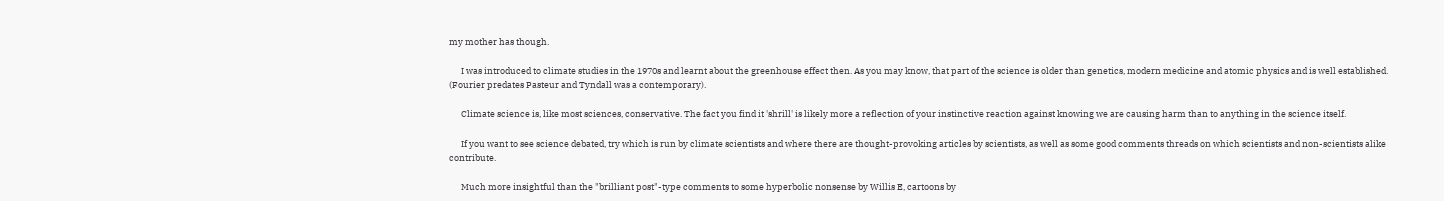my mother has though.

      I was introduced to climate studies in the 1970s and learnt about the greenhouse effect then. As you may know, that part of the science is older than genetics, modern medicine and atomic physics and is well established. (Fourier predates Pasteur and Tyndall was a contemporary).

      Climate science is, like most sciences, conservative. The fact you find it 'shrill' is likely more a reflection of your instinctive reaction against knowing we are causing harm than to anything in the science itself.

      If you want to see science debated, try which is run by climate scientists and where there are thought-provoking articles by scientists, as well as some good comments threads on which scientists and non-scientists alike contribute.

      Much more insightful than the "brilliant post"-type comments to some hyperbolic nonsense by Willis E, cartoons by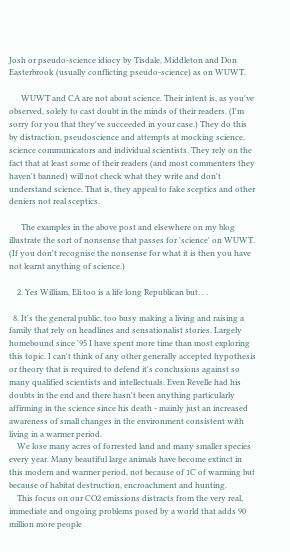Josh or pseudo-science idiocy by Tisdale, Middleton and Don Easterbrook (usually conflicting pseudo-science) as on WUWT.

      WUWT and CA are not about science. Their intent is, as you've observed, solely to cast doubt in the minds of their readers. (I'm sorry for you that they've succeeded in your case.) They do this by distraction, pseudoscience and attempts at mocking science, science communicators and individual scientists. They rely on the fact that at least some of their readers (and most commenters they haven't banned) will not check what they write and don't understand science. That is, they appeal to fake sceptics and other deniers not real sceptics.

      The examples in the above post and elsewhere on my blog illustrate the sort of nonsense that passes for 'science' on WUWT. (If you don't recognise the nonsense for what it is then you have not learnt anything of science.)

    2. Yes William, Eli too is a life long Republican but. . .

  8. It's the general public, too busy making a living and raising a family that rely on headlines and sensationalist stories. Largely homebound since '95 I have spent more time than most exploring this topic. I can't think of any other generally accepted hypothesis or theory that is required to defend it's conclusions against so many qualified scientists and intellectuals. Even Revelle had his doubts in the end and there hasn't been anything particularly affirming in the science since his death - mainly just an increased awareness of small changes in the environment consistent with living in a warmer period.
    We lose many acres of forrested land and many smaller species every year. Many beautiful large animals have become extinct in this modern and warmer period, not because of 1C of warming but because of habitat destruction, encroachment and hunting.
    This focus on our CO2 emissions distracts from the very real, immediate and ongoing problems posed by a world that adds 90 million more people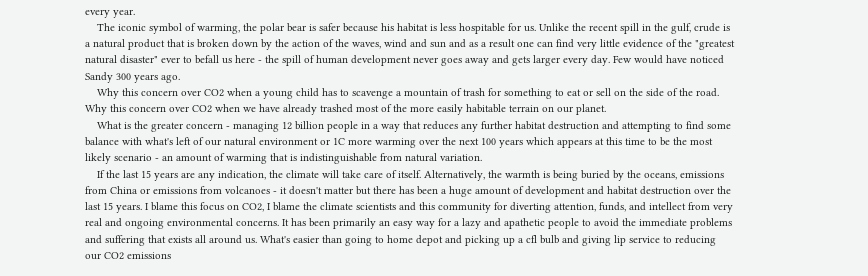every year.
    The iconic symbol of warming, the polar bear is safer because his habitat is less hospitable for us. Unlike the recent spill in the gulf, crude is a natural product that is broken down by the action of the waves, wind and sun and as a result one can find very little evidence of the "greatest natural disaster" ever to befall us here - the spill of human development never goes away and gets larger every day. Few would have noticed Sandy 300 years ago.
    Why this concern over CO2 when a young child has to scavenge a mountain of trash for something to eat or sell on the side of the road. Why this concern over CO2 when we have already trashed most of the more easily habitable terrain on our planet.
    What is the greater concern - managing 12 billion people in a way that reduces any further habitat destruction and attempting to find some balance with what's left of our natural environment or 1C more warming over the next 100 years which appears at this time to be the most likely scenario - an amount of warming that is indistinguishable from natural variation.
    If the last 15 years are any indication, the climate will take care of itself. Alternatively, the warmth is being buried by the oceans, emissions from China or emissions from volcanoes - it doesn't matter but there has been a huge amount of development and habitat destruction over the last 15 years. I blame this focus on CO2, I blame the climate scientists and this community for diverting attention, funds, and intellect from very real and ongoing environmental concerns. It has been primarily an easy way for a lazy and apathetic people to avoid the immediate problems and suffering that exists all around us. What's easier than going to home depot and picking up a cfl bulb and giving lip service to reducing our CO2 emissions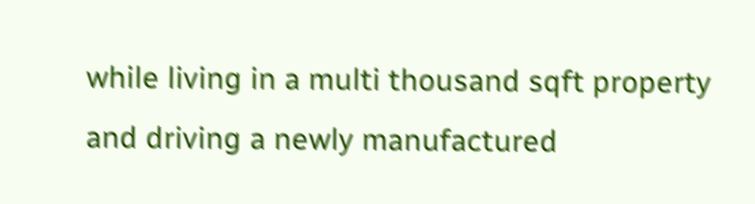while living in a multi thousand sqft property and driving a newly manufactured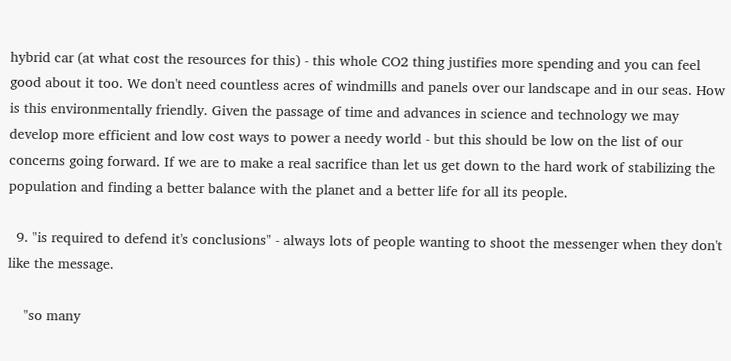hybrid car (at what cost the resources for this) - this whole CO2 thing justifies more spending and you can feel good about it too. We don't need countless acres of windmills and panels over our landscape and in our seas. How is this environmentally friendly. Given the passage of time and advances in science and technology we may develop more efficient and low cost ways to power a needy world - but this should be low on the list of our concerns going forward. If we are to make a real sacrifice than let us get down to the hard work of stabilizing the population and finding a better balance with the planet and a better life for all its people.

  9. "is required to defend it's conclusions" - always lots of people wanting to shoot the messenger when they don't like the message.

    "so many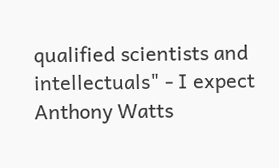qualified scientists and intellectuals" - I expect Anthony Watts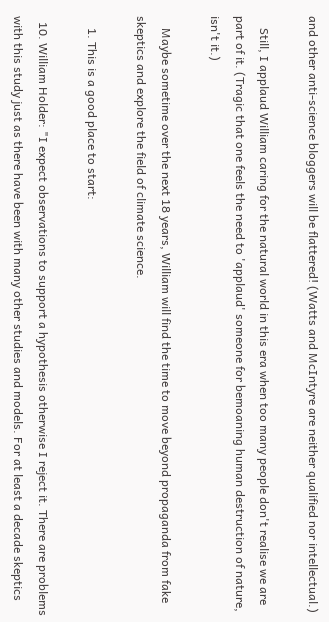and other anti-science bloggers will be flattered! (Watts and McIntyre are neither qualified nor intellectual.)

    Still, I applaud William caring for the natural world in this era when too many people don't realise we are part of it. (Tragic that one feels the need to 'applaud' someone for bemoaning human destruction of nature, isn't it.)

    Maybe sometime over the next 18 years, William will find the time to move beyond propaganda from fake skeptics and explore the field of climate science.

    1. This is a good place to start:

  10. William Holder: "I expect observations to support a hypothesis otherwise I reject it. There are problems with this study just as there have been with many other studies and models. For at least a decade skeptics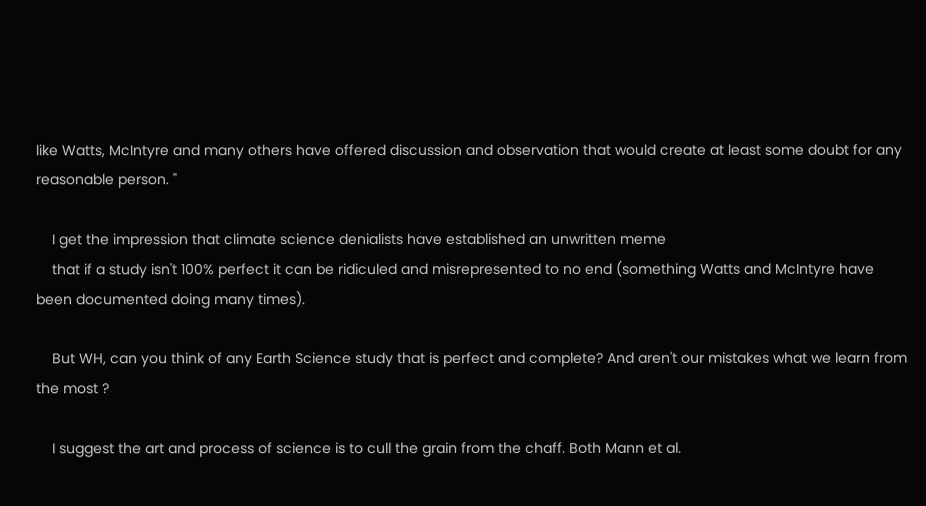like Watts, McIntyre and many others have offered discussion and observation that would create at least some doubt for any reasonable person. "

    I get the impression that climate science denialists have established an unwritten meme
    that if a study isn't 100% perfect it can be ridiculed and misrepresented to no end (something Watts and McIntyre have been documented doing many times).

    But WH, can you think of any Earth Science study that is perfect and complete? And aren't our mistakes what we learn from the most ?

    I suggest the art and process of science is to cull the grain from the chaff. Both Mann et al.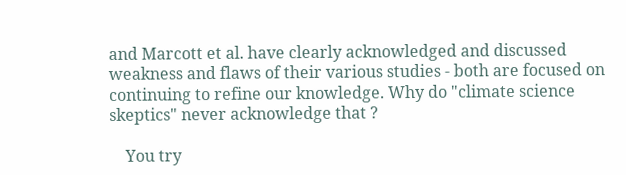and Marcott et al. have clearly acknowledged and discussed weakness and flaws of their various studies - both are focused on continuing to refine our knowledge. Why do "climate science skeptics" never acknowledge that ?

    You try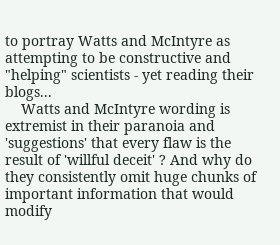to portray Watts and McIntyre as attempting to be constructive and "helping" scientists - yet reading their blogs...
    Watts and McIntyre wording is extremist in their paranoia and 'suggestions' that every flaw is the result of 'willful deceit' ? And why do they consistently omit huge chunks of important information that would modify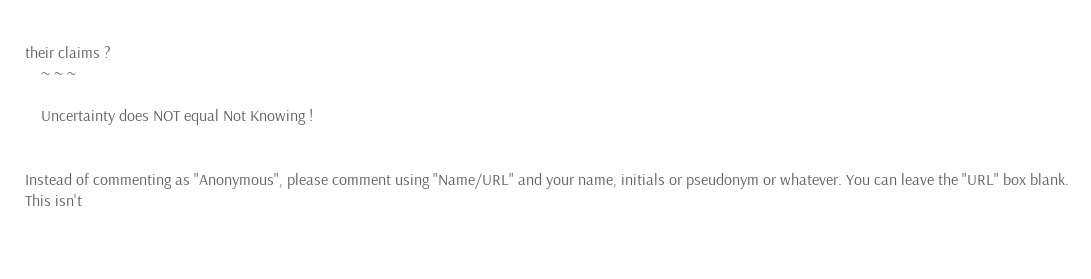their claims ?
    ~ ~ ~

    Uncertainty does NOT equal Not Knowing !


Instead of commenting as "Anonymous", please comment using "Name/URL" and your name, initials or pseudonym or whatever. You can leave the "URL" box blank. This isn't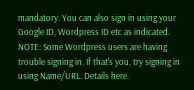mandatory. You can also sign in using your Google ID, Wordpress ID etc as indicated. NOTE: Some Wordpress users are having trouble signing in. If that's you, try signing in using Name/URL. Details here.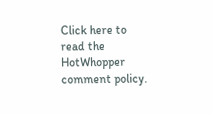Click here to read the HotWhopper comment policy.